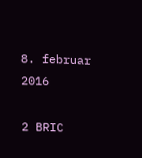8. februar 2016

2 BRIC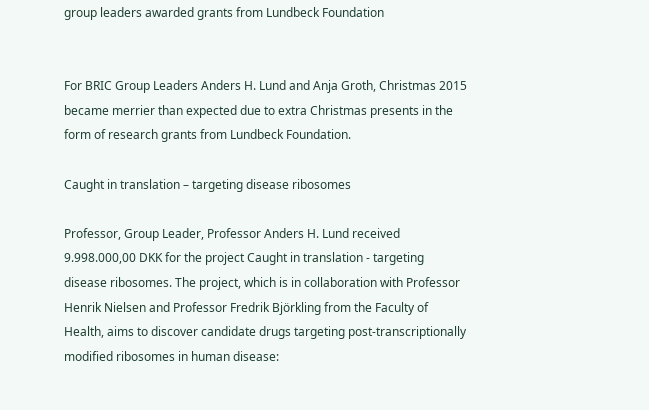group leaders awarded grants from Lundbeck Foundation


For BRIC Group Leaders Anders H. Lund and Anja Groth, Christmas 2015 became merrier than expected due to extra Christmas presents in the form of research grants from Lundbeck Foundation.

Caught in translation – targeting disease ribosomes

Professor, Group Leader, Professor Anders H. Lund received 9.998.000,00 DKK for the project Caught in translation - targeting disease ribosomes. The project, which is in collaboration with Professor Henrik Nielsen and Professor Fredrik Björkling from the Faculty of Health, aims to discover candidate drugs targeting post-transcriptionally modified ribosomes in human disease: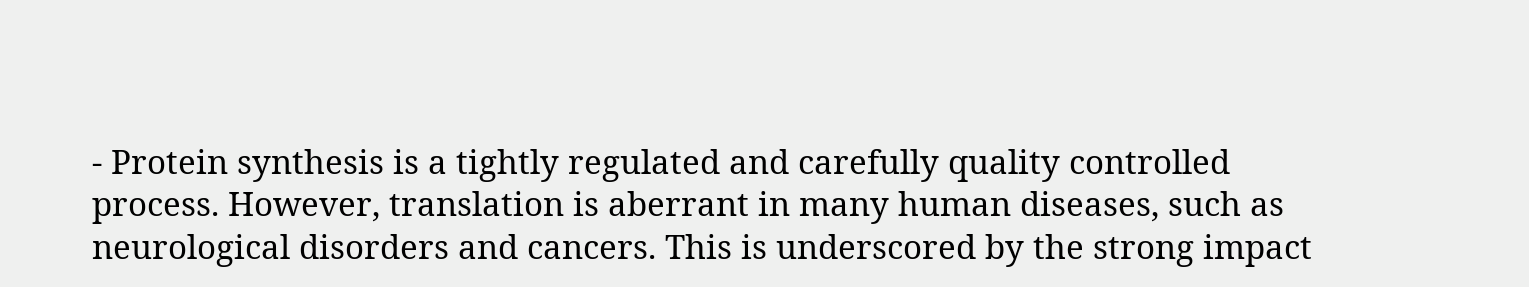- Protein synthesis is a tightly regulated and carefully quality controlled process. However, translation is aberrant in many human diseases, such as neurological disorders and cancers. This is underscored by the strong impact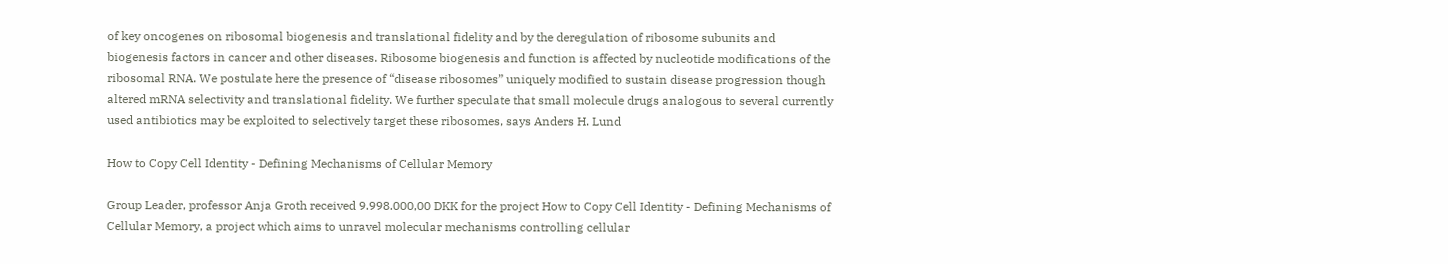of key oncogenes on ribosomal biogenesis and translational fidelity and by the deregulation of ribosome subunits and biogenesis factors in cancer and other diseases. Ribosome biogenesis and function is affected by nucleotide modifications of the ribosomal RNA. We postulate here the presence of “disease ribosomes” uniquely modified to sustain disease progression though altered mRNA selectivity and translational fidelity. We further speculate that small molecule drugs analogous to several currently used antibiotics may be exploited to selectively target these ribosomes, says Anders H. Lund

How to Copy Cell Identity - Defining Mechanisms of Cellular Memory

Group Leader, professor Anja Groth received 9.998.000,00 DKK for the project How to Copy Cell Identity - Defining Mechanisms of Cellular Memory, a project which aims to unravel molecular mechanisms controlling cellular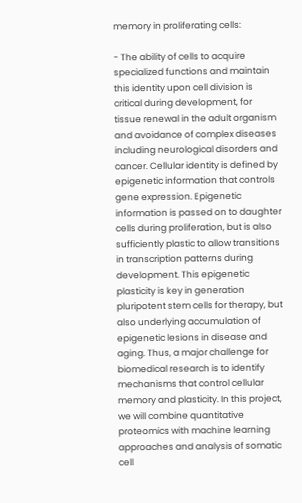memory in proliferating cells:

- The ability of cells to acquire specialized functions and maintain this identity upon cell division is critical during development, for tissue renewal in the adult organism and avoidance of complex diseases including neurological disorders and cancer. Cellular identity is defined by epigenetic information that controls gene expression. Epigenetic information is passed on to daughter cells during proliferation, but is also sufficiently plastic to allow transitions in transcription patterns during development. This epigenetic plasticity is key in generation pluripotent stem cells for therapy, but also underlying accumulation of epigenetic lesions in disease and aging. Thus, a major challenge for biomedical research is to identify mechanisms that control cellular memory and plasticity. In this project, we will combine quantitative proteomics with machine learning approaches and analysis of somatic cell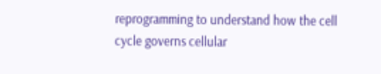reprogramming to understand how the cell cycle governs cellular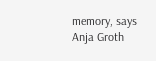memory, says Anja Groth